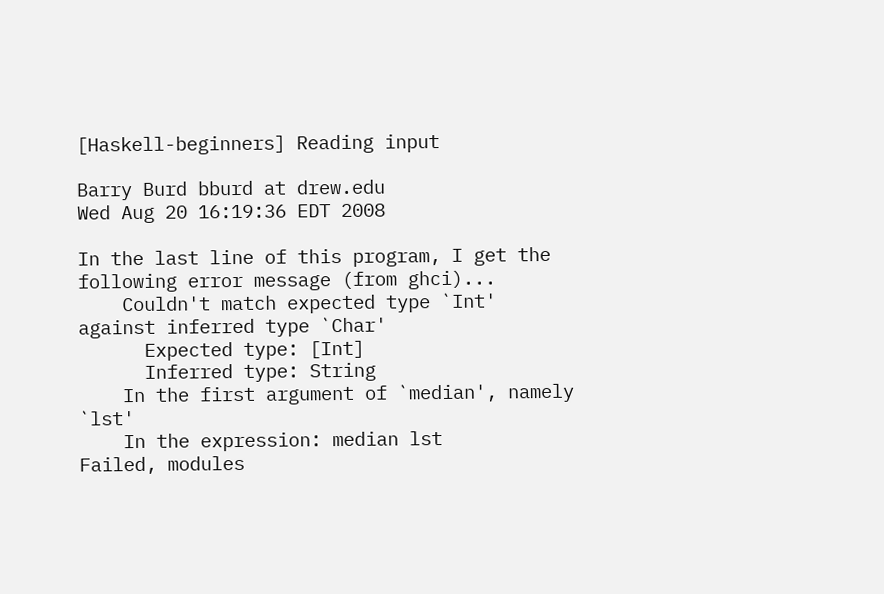[Haskell-beginners] Reading input

Barry Burd bburd at drew.edu
Wed Aug 20 16:19:36 EDT 2008

In the last line of this program, I get the following error message (from ghci)...
    Couldn't match expected type `Int' against inferred type `Char'
      Expected type: [Int]
      Inferred type: String
    In the first argument of `median', namely `lst'
    In the expression: median lst
Failed, modules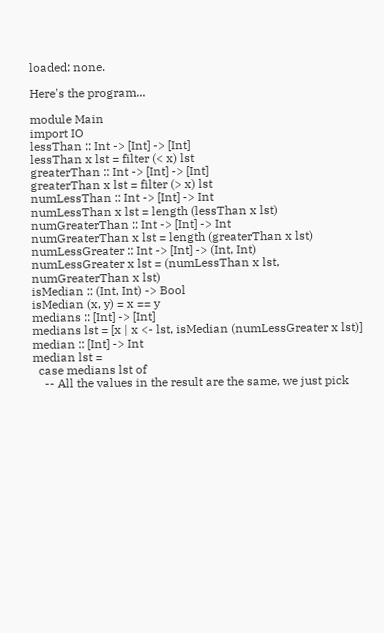loaded: none.

Here's the program...

module Main
import IO
lessThan :: Int -> [Int] -> [Int]
lessThan x lst = filter (< x) lst
greaterThan :: Int -> [Int] -> [Int]
greaterThan x lst = filter (> x) lst
numLessThan :: Int -> [Int] -> Int
numLessThan x lst = length (lessThan x lst)
numGreaterThan :: Int -> [Int] -> Int
numGreaterThan x lst = length (greaterThan x lst)
numLessGreater :: Int -> [Int] -> (Int, Int)
numLessGreater x lst = (numLessThan x lst, numGreaterThan x lst)
isMedian :: (Int, Int) -> Bool
isMedian (x, y) = x == y
medians :: [Int] -> [Int]
medians lst = [x | x <- lst, isMedian (numLessGreater x lst)]
median :: [Int] -> Int
median lst =
  case medians lst of
    -- All the values in the result are the same, we just pick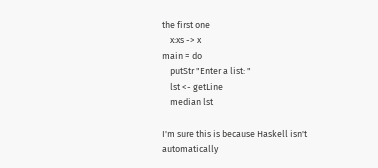the first one
    x:xs -> x
main = do
    putStr "Enter a list: "
    lst <- getLine
    median lst

I'm sure this is because Haskell isn't automatically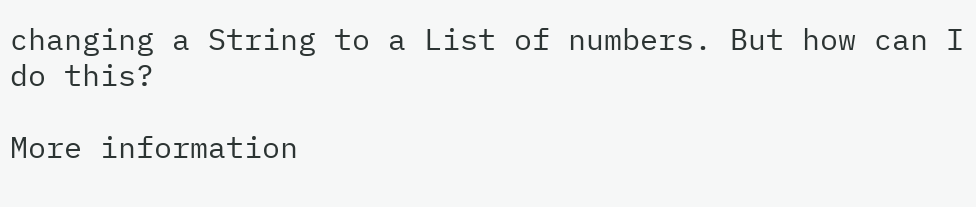changing a String to a List of numbers. But how can I do this?

More information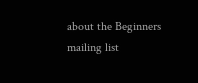about the Beginners mailing list